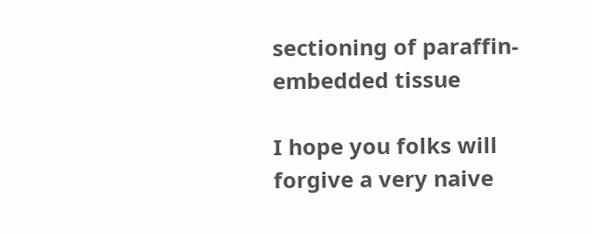sectioning of paraffin-embedded tissue

I hope you folks will forgive a very naive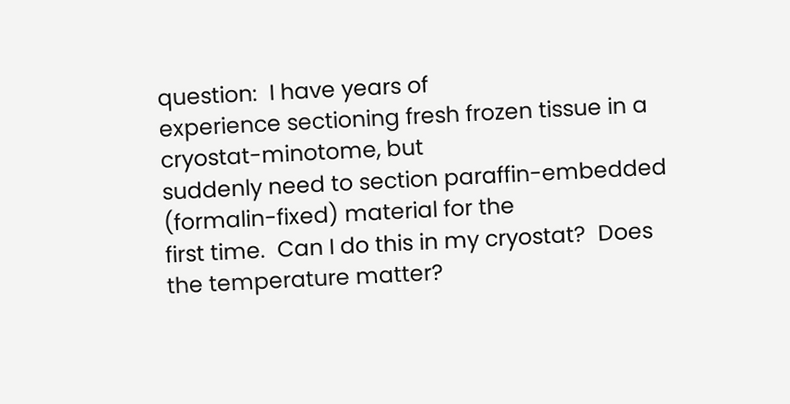question:  I have years of
experience sectioning fresh frozen tissue in a cryostat-minotome, but
suddenly need to section paraffin-embedded (formalin-fixed) material for the
first time.  Can I do this in my cryostat?  Does the temperature matter?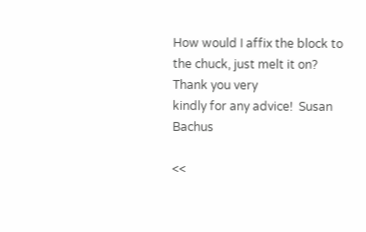How would I affix the block to the chuck, just melt it on?   Thank you very
kindly for any advice!  Susan Bachus

<<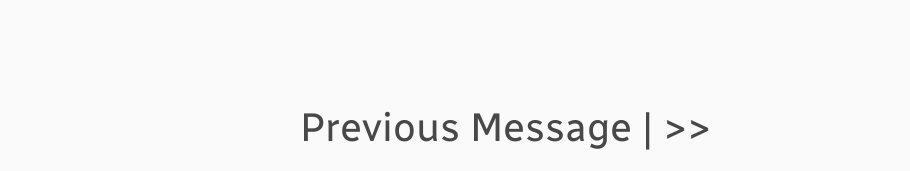Previous Message | >>